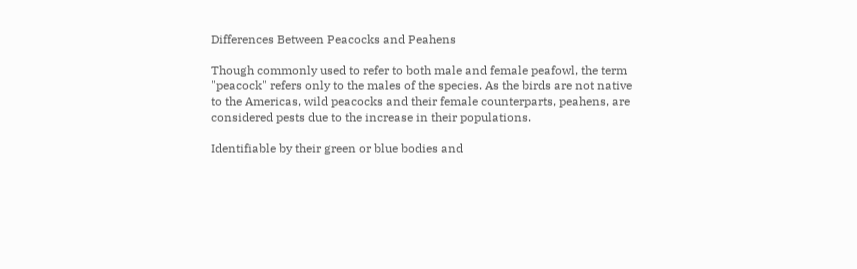Differences Between Peacocks and Peahens

Though commonly used to refer to both male and female peafowl, the term "peacock" refers only to the males of the species. As the birds are not native to the Americas, wild peacocks and their female counterparts, peahens, are considered pests due to the increase in their populations.

Identifiable by their green or blue bodies and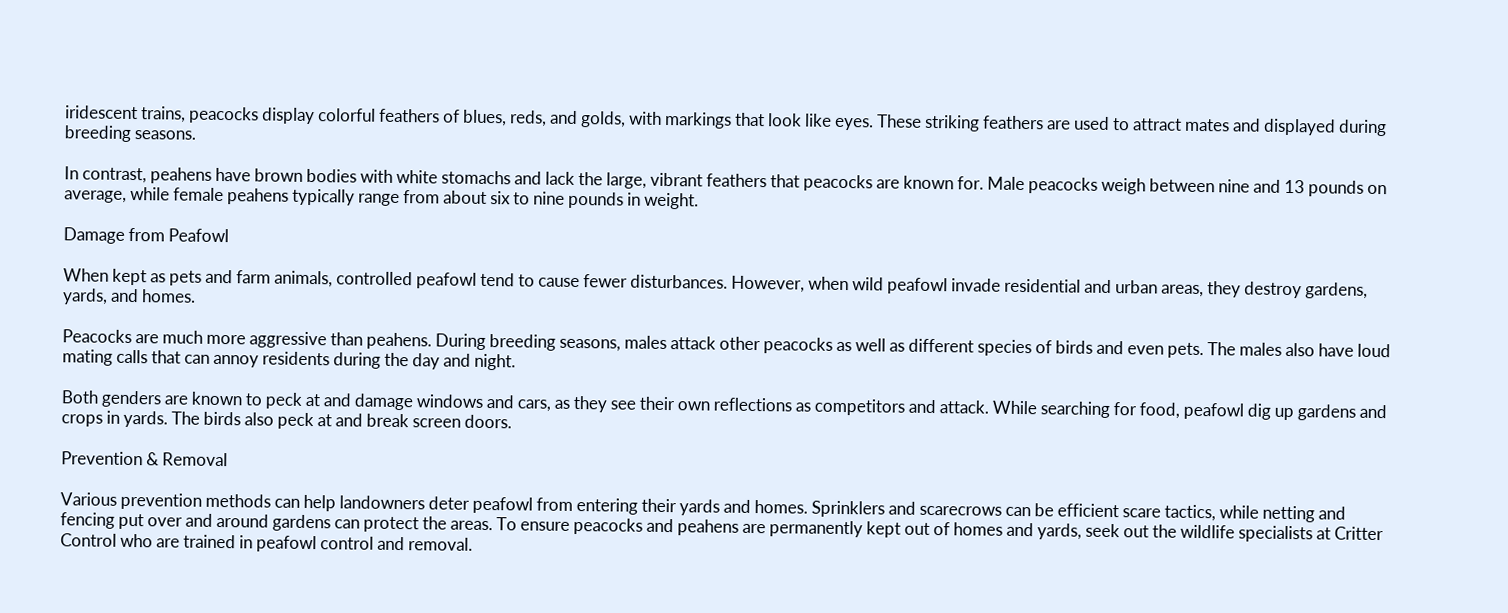iridescent trains, peacocks display colorful feathers of blues, reds, and golds, with markings that look like eyes. These striking feathers are used to attract mates and displayed during breeding seasons.

In contrast, peahens have brown bodies with white stomachs and lack the large, vibrant feathers that peacocks are known for. Male peacocks weigh between nine and 13 pounds on average, while female peahens typically range from about six to nine pounds in weight.

Damage from Peafowl

When kept as pets and farm animals, controlled peafowl tend to cause fewer disturbances. However, when wild peafowl invade residential and urban areas, they destroy gardens, yards, and homes.

Peacocks are much more aggressive than peahens. During breeding seasons, males attack other peacocks as well as different species of birds and even pets. The males also have loud mating calls that can annoy residents during the day and night.

Both genders are known to peck at and damage windows and cars, as they see their own reflections as competitors and attack. While searching for food, peafowl dig up gardens and crops in yards. The birds also peck at and break screen doors.

Prevention & Removal

Various prevention methods can help landowners deter peafowl from entering their yards and homes. Sprinklers and scarecrows can be efficient scare tactics, while netting and fencing put over and around gardens can protect the areas. To ensure peacocks and peahens are permanently kept out of homes and yards, seek out the wildlife specialists at Critter Control who are trained in peafowl control and removal.